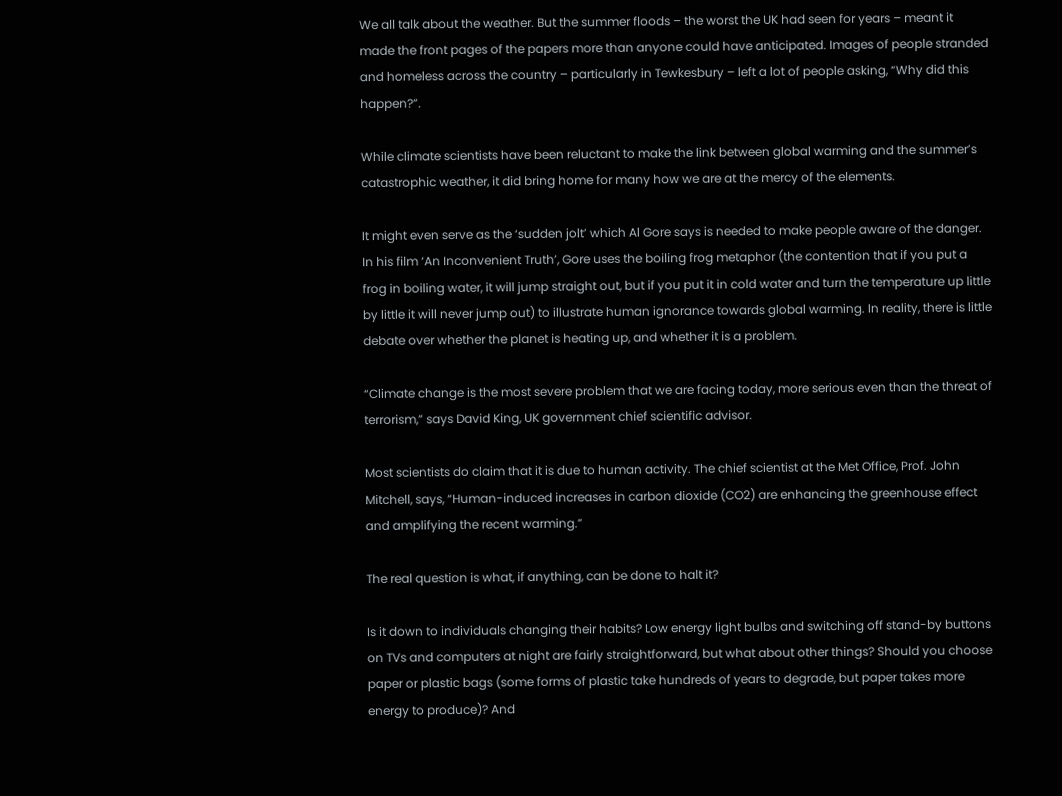We all talk about the weather. But the summer floods – the worst the UK had seen for years – meant it made the front pages of the papers more than anyone could have anticipated. Images of people stranded and homeless across the country – particularly in Tewkesbury – left a lot of people asking, “Why did this happen?”.

While climate scientists have been reluctant to make the link between global warming and the summer’s catastrophic weather, it did bring home for many how we are at the mercy of the elements.

It might even serve as the ‘sudden jolt’ which Al Gore says is needed to make people aware of the danger. In his film ‘An Inconvenient Truth’, Gore uses the boiling frog metaphor (the contention that if you put a frog in boiling water, it will jump straight out, but if you put it in cold water and turn the temperature up little by little it will never jump out) to illustrate human ignorance towards global warming. In reality, there is little debate over whether the planet is heating up, and whether it is a problem.

“Climate change is the most severe problem that we are facing today, more serious even than the threat of terrorism,” says David King, UK government chief scientific advisor.

Most scientists do claim that it is due to human activity. The chief scientist at the Met Office, Prof. John Mitchell, says, “Human-induced increases in carbon dioxide (CO2) are enhancing the greenhouse effect and amplifying the recent warming.”

The real question is what, if anything, can be done to halt it?

Is it down to individuals changing their habits? Low energy light bulbs and switching off stand-by buttons on TVs and computers at night are fairly straightforward, but what about other things? Should you choose paper or plastic bags (some forms of plastic take hundreds of years to degrade, but paper takes more energy to produce)? And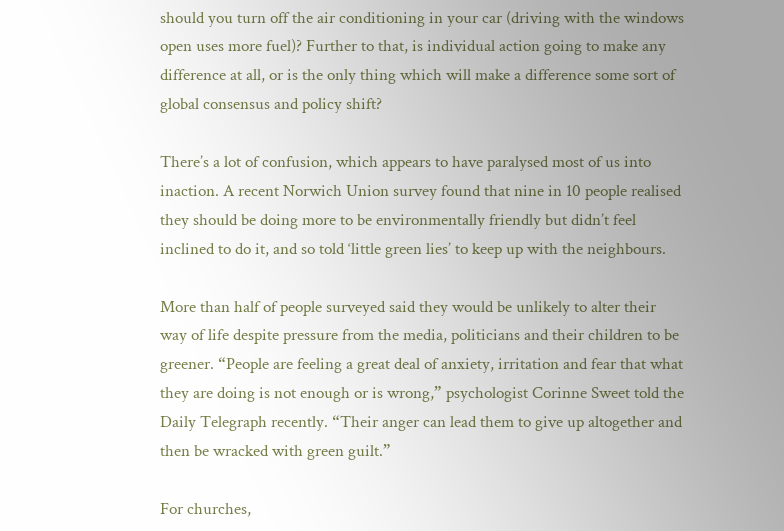should you turn off the air conditioning in your car (driving with the windows open uses more fuel)? Further to that, is individual action going to make any difference at all, or is the only thing which will make a difference some sort of global consensus and policy shift?

There’s a lot of confusion, which appears to have paralysed most of us into inaction. A recent Norwich Union survey found that nine in 10 people realised they should be doing more to be environmentally friendly but didn’t feel inclined to do it, and so told ‘little green lies’ to keep up with the neighbours.

More than half of people surveyed said they would be unlikely to alter their way of life despite pressure from the media, politicians and their children to be greener. “People are feeling a great deal of anxiety, irritation and fear that what they are doing is not enough or is wrong,” psychologist Corinne Sweet told the Daily Telegraph recently. “Their anger can lead them to give up altogether and then be wracked with green guilt.”

For churches,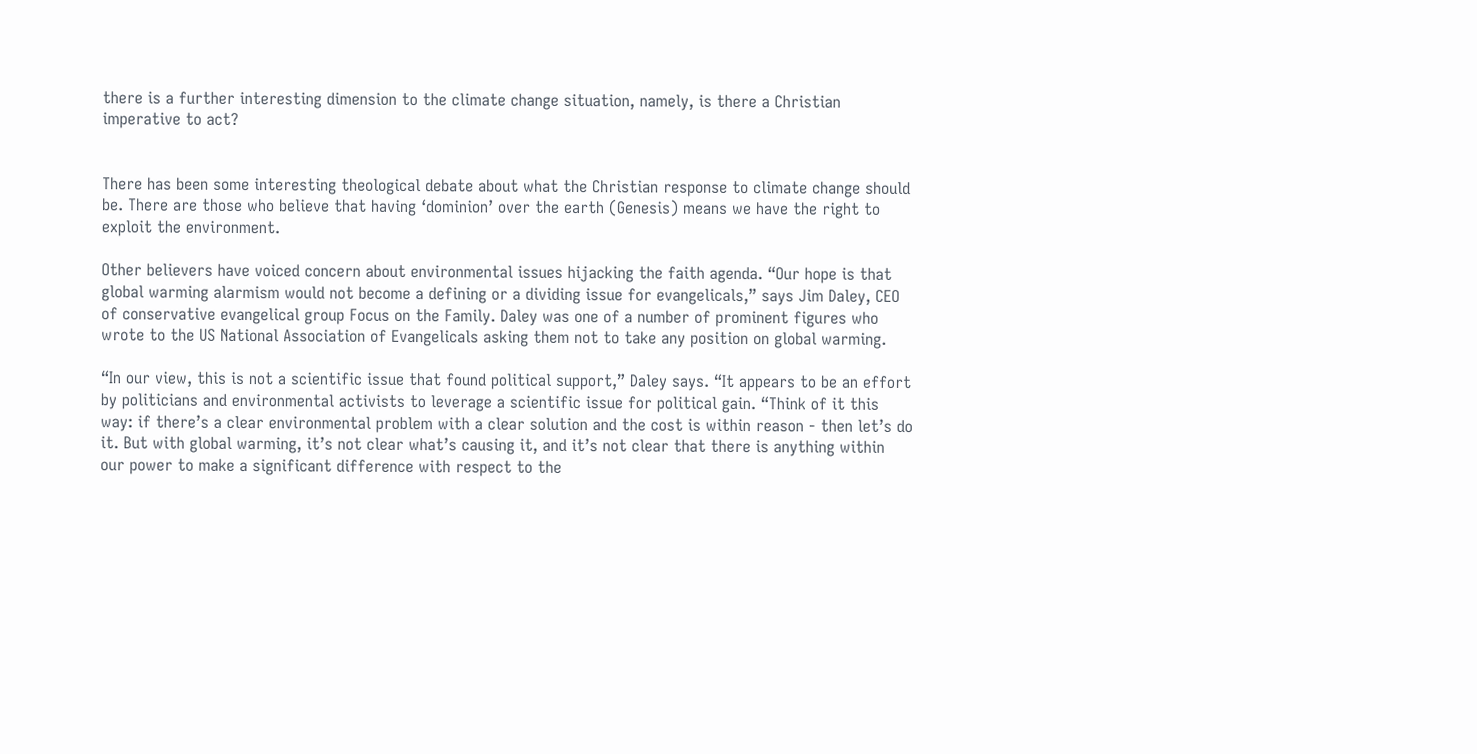there is a further interesting dimension to the climate change situation, namely, is there a Christian imperative to act?


There has been some interesting theological debate about what the Christian response to climate change should be. There are those who believe that having ‘dominion’ over the earth (Genesis) means we have the right to exploit the environment.

Other believers have voiced concern about environmental issues hijacking the faith agenda. “Our hope is that global warming alarmism would not become a defining or a dividing issue for evangelicals,” says Jim Daley, CEO of conservative evangelical group Focus on the Family. Daley was one of a number of prominent figures who wrote to the US National Association of Evangelicals asking them not to take any position on global warming.

“In our view, this is not a scientific issue that found political support,” Daley says. “It appears to be an effort by politicians and environmental activists to leverage a scientific issue for political gain. “Think of it this way: if there’s a clear environmental problem with a clear solution and the cost is within reason - then let’s do it. But with global warming, it’s not clear what’s causing it, and it’s not clear that there is anything within our power to make a significant difference with respect to the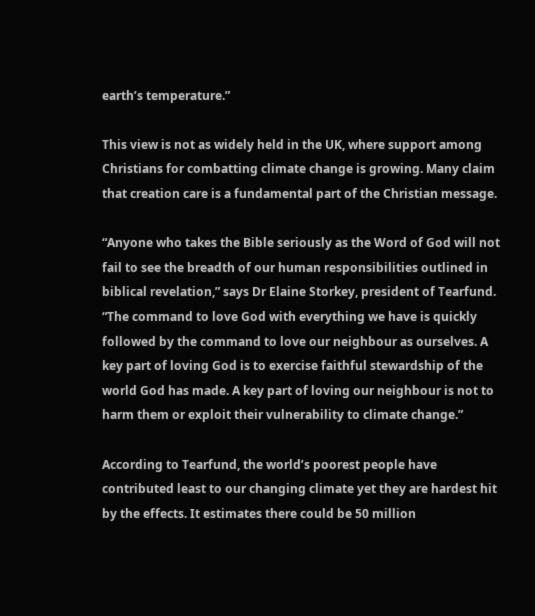earth’s temperature.”

This view is not as widely held in the UK, where support among Christians for combatting climate change is growing. Many claim that creation care is a fundamental part of the Christian message.

“Anyone who takes the Bible seriously as the Word of God will not fail to see the breadth of our human responsibilities outlined in biblical revelation,” says Dr Elaine Storkey, president of Tearfund. “The command to love God with everything we have is quickly followed by the command to love our neighbour as ourselves. A key part of loving God is to exercise faithful stewardship of the world God has made. A key part of loving our neighbour is not to harm them or exploit their vulnerability to climate change.”

According to Tearfund, the world’s poorest people have contributed least to our changing climate yet they are hardest hit by the effects. It estimates there could be 50 million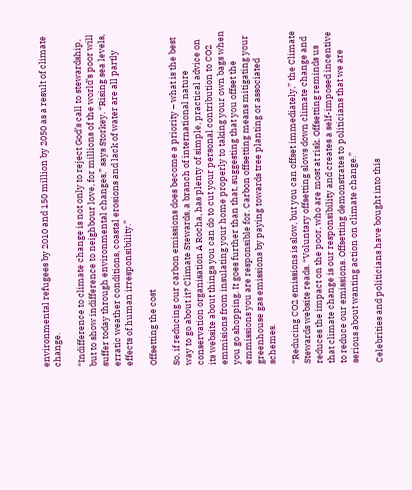environmental refugees by 2010 and 150 million by 2050 as a result of climate change.

“Indifference to climate change is not only to reject God’s call to stewardship, but to show indifference to neighbour love, for millions of the world’s poor will suffer today through environmental changes,” says Storkey. “Rising sea levels, erratic weather conditions, coastal erosions and lack of water are all partly effects of human irresponsibility.”

Offsetting the cost

So, if reducing our carbon emissions does become a priority – what is the best way to go about it? Climate Stewards, a branch of international nature conservation organisation A Rocha, has plenty of simple, practical advice on its website about things you can do to cut your personal contribution to CO2 emmisions from insulating your home properly to taking your own bags when you go shopping. It goes further than that, suggesting that you offset the emmissions you are responsible for. Carbon offsetting means mitigating your greenhouse gas emissions by paying towards tree planting or associated schemes.

“Reducing CO2 emissions is slow, but you can offset immediately,” the Climate Stewards website reads. “Voluntary offsetting slows down climate change and reduces the impact on the poor, who are most at risk. Offsetting reminds us that climate change is our responsibility and creates a self-imposed incentive to reduce our emissions. Offsetting demonstrates to politicians that we are serious about wanting action on climate change.”

Celebrities and politicians have bought into this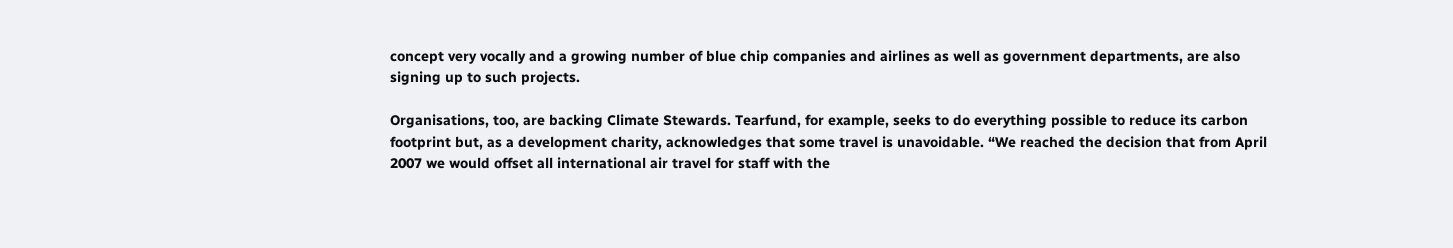concept very vocally and a growing number of blue chip companies and airlines as well as government departments, are also signing up to such projects.

Organisations, too, are backing Climate Stewards. Tearfund, for example, seeks to do everything possible to reduce its carbon footprint but, as a development charity, acknowledges that some travel is unavoidable. “We reached the decision that from April 2007 we would offset all international air travel for staff with the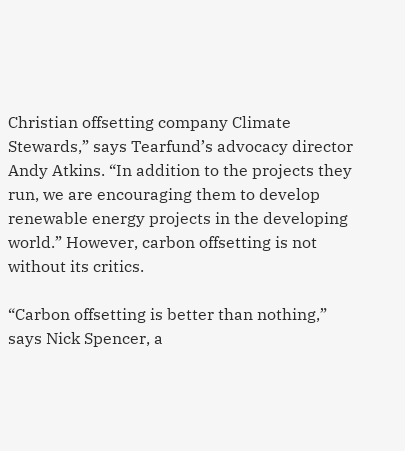Christian offsetting company Climate Stewards,” says Tearfund’s advocacy director Andy Atkins. “In addition to the projects they run, we are encouraging them to develop renewable energy projects in the developing world.” However, carbon offsetting is not without its critics.

“Carbon offsetting is better than nothing,” says Nick Spencer, a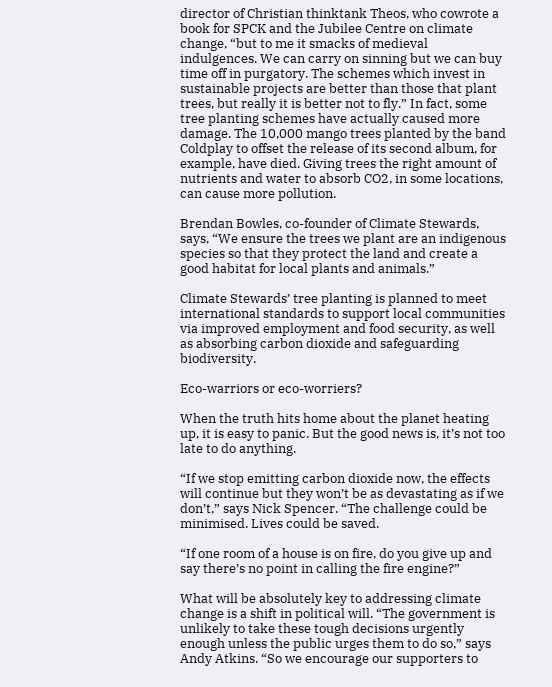director of Christian thinktank Theos, who cowrote a book for SPCK and the Jubilee Centre on climate change, “but to me it smacks of medieval indulgences. We can carry on sinning but we can buy time off in purgatory. The schemes which invest in sustainable projects are better than those that plant trees, but really it is better not to fly.” In fact, some tree planting schemes have actually caused more damage. The 10,000 mango trees planted by the band Coldplay to offset the release of its second album, for example, have died. Giving trees the right amount of nutrients and water to absorb CO2, in some locations, can cause more pollution.

Brendan Bowles, co-founder of Climate Stewards, says, “We ensure the trees we plant are an indigenous species so that they protect the land and create a good habitat for local plants and animals.”

Climate Stewards’ tree planting is planned to meet international standards to support local communities via improved employment and food security, as well as absorbing carbon dioxide and safeguarding biodiversity.

Eco-warriors or eco-worriers?

When the truth hits home about the planet heating up, it is easy to panic. But the good news is, it’s not too late to do anything.

“If we stop emitting carbon dioxide now, the effects will continue but they won’t be as devastating as if we don’t,” says Nick Spencer. “The challenge could be minimised. Lives could be saved.

“If one room of a house is on fire, do you give up and say there’s no point in calling the fire engine?”

What will be absolutely key to addressing climate change is a shift in political will. “The government is unlikely to take these tough decisions urgently enough unless the public urges them to do so,” says Andy Atkins. “So we encourage our supporters to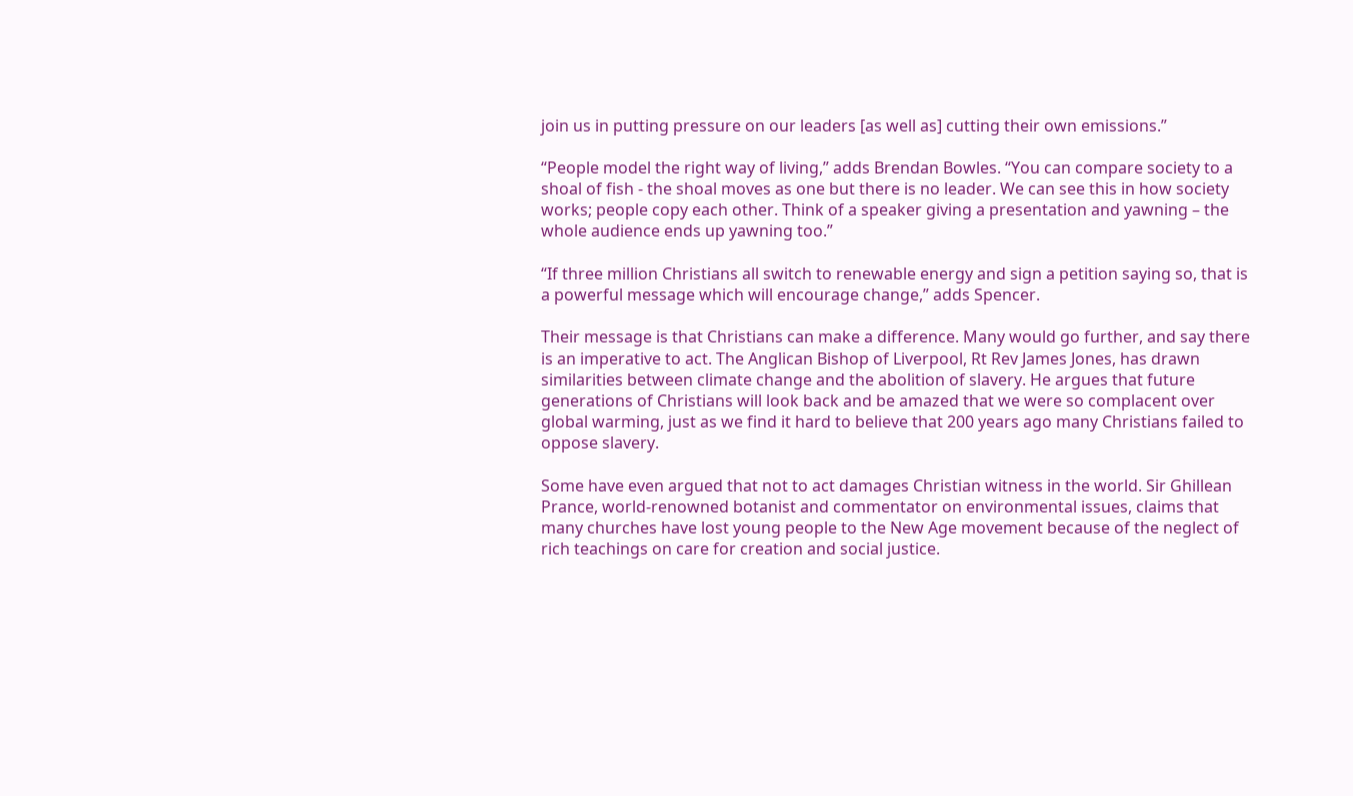join us in putting pressure on our leaders [as well as] cutting their own emissions.”

“People model the right way of living,” adds Brendan Bowles. “You can compare society to a shoal of fish - the shoal moves as one but there is no leader. We can see this in how society works; people copy each other. Think of a speaker giving a presentation and yawning – the whole audience ends up yawning too.”

“If three million Christians all switch to renewable energy and sign a petition saying so, that is a powerful message which will encourage change,” adds Spencer.

Their message is that Christians can make a difference. Many would go further, and say there is an imperative to act. The Anglican Bishop of Liverpool, Rt Rev James Jones, has drawn similarities between climate change and the abolition of slavery. He argues that future generations of Christians will look back and be amazed that we were so complacent over global warming, just as we find it hard to believe that 200 years ago many Christians failed to oppose slavery.

Some have even argued that not to act damages Christian witness in the world. Sir Ghillean Prance, world-renowned botanist and commentator on environmental issues, claims that many churches have lost young people to the New Age movement because of the neglect of rich teachings on care for creation and social justice.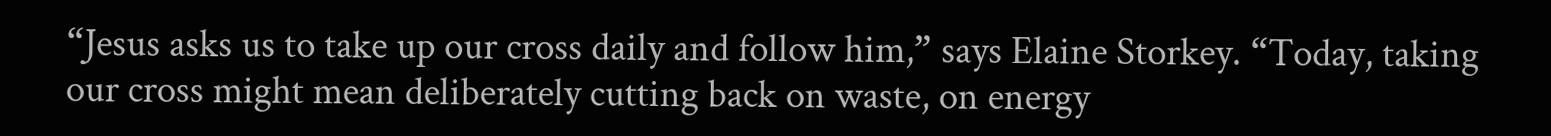“Jesus asks us to take up our cross daily and follow him,” says Elaine Storkey. “Today, taking our cross might mean deliberately cutting back on waste, on energy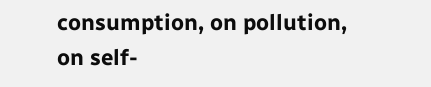consumption, on pollution, on self-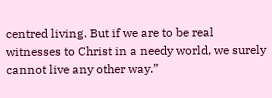centred living. But if we are to be real witnesses to Christ in a needy world, we surely cannot live any other way.”